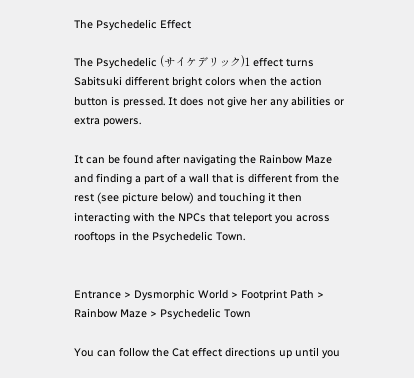The Psychedelic Effect

The Psychedelic (サイケデリック)1 effect turns Sabitsuki different bright colors when the action button is pressed. It does not give her any abilities or extra powers.

It can be found after navigating the Rainbow Maze and finding a part of a wall that is different from the rest (see picture below) and touching it then interacting with the NPCs that teleport you across rooftops in the Psychedelic Town.


Entrance > Dysmorphic World > Footprint Path > Rainbow Maze > Psychedelic Town

You can follow the Cat effect directions up until you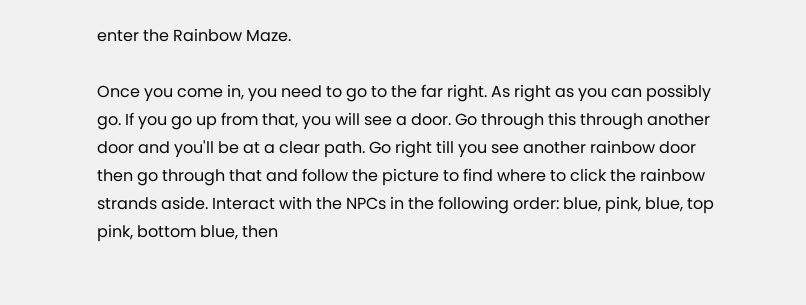enter the Rainbow Maze.

Once you come in, you need to go to the far right. As right as you can possibly go. If you go up from that, you will see a door. Go through this through another door and you'll be at a clear path. Go right till you see another rainbow door then go through that and follow the picture to find where to click the rainbow strands aside. Interact with the NPCs in the following order: blue, pink, blue, top pink, bottom blue, then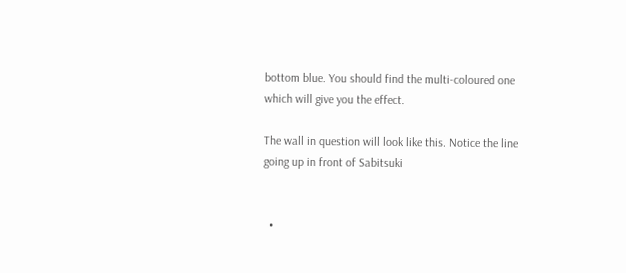bottom blue. You should find the multi-coloured one which will give you the effect.

The wall in question will look like this. Notice the line going up in front of Sabitsuki


  •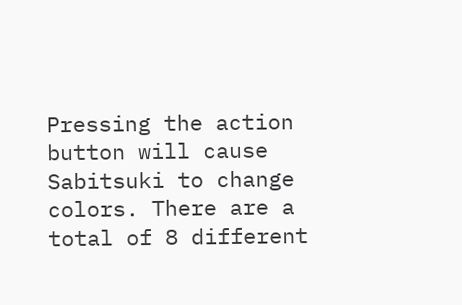Pressing the action button will cause Sabitsuki to change colors. There are a total of 8 different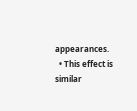appearances.
  • This effect is similar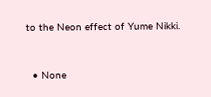to the Neon effect of Yume Nikki.


  • None